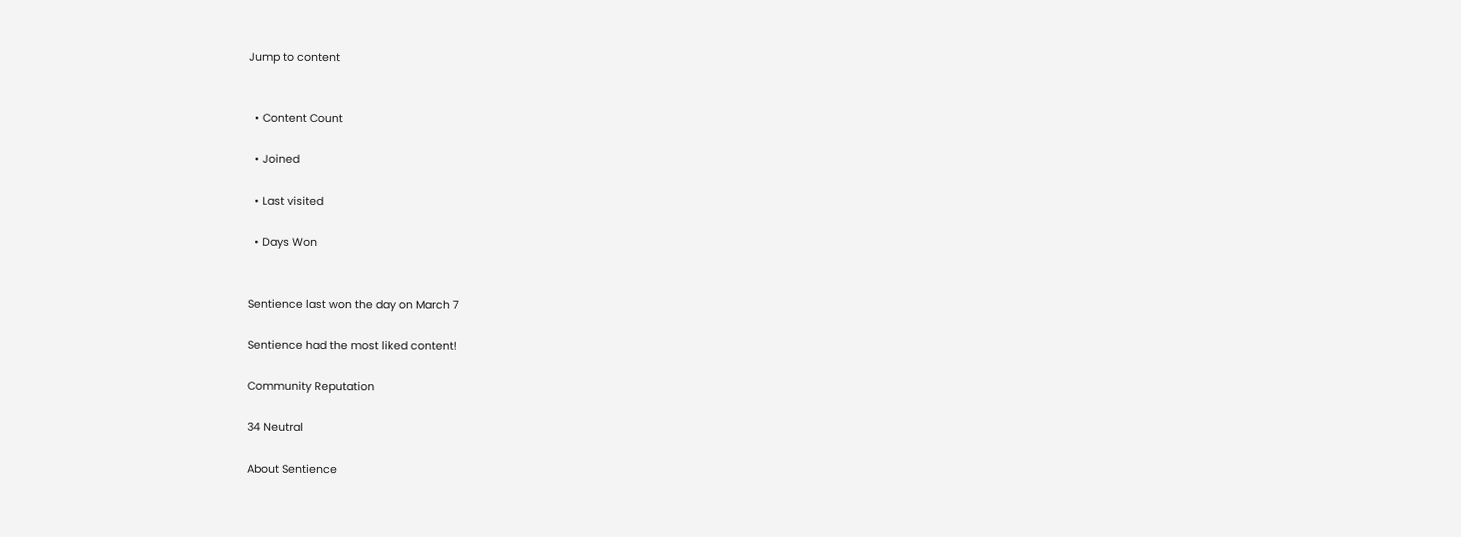Jump to content


  • Content Count

  • Joined

  • Last visited

  • Days Won


Sentience last won the day on March 7

Sentience had the most liked content!

Community Reputation

34 Neutral

About Sentience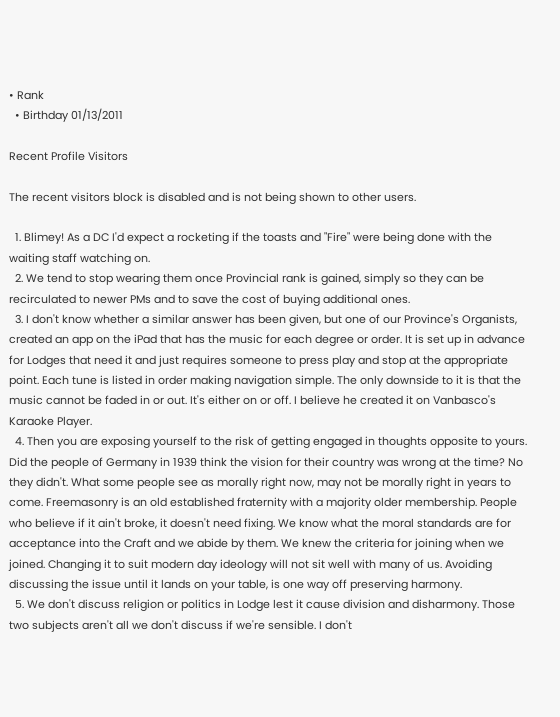• Rank
  • Birthday 01/13/2011

Recent Profile Visitors

The recent visitors block is disabled and is not being shown to other users.

  1. Blimey! As a DC I'd expect a rocketing if the toasts and "Fire" were being done with the waiting staff watching on.
  2. We tend to stop wearing them once Provincial rank is gained, simply so they can be recirculated to newer PMs and to save the cost of buying additional ones.
  3. I don't know whether a similar answer has been given, but one of our Province's Organists, created an app on the iPad that has the music for each degree or order. It is set up in advance for Lodges that need it and just requires someone to press play and stop at the appropriate point. Each tune is listed in order making navigation simple. The only downside to it is that the music cannot be faded in or out. It's either on or off. I believe he created it on Vanbasco's Karaoke Player.
  4. Then you are exposing yourself to the risk of getting engaged in thoughts opposite to yours. Did the people of Germany in 1939 think the vision for their country was wrong at the time? No they didn't. What some people see as morally right now, may not be morally right in years to come. Freemasonry is an old established fraternity with a majority older membership. People who believe if it ain't broke, it doesn't need fixing. We know what the moral standards are for acceptance into the Craft and we abide by them. We knew the criteria for joining when we joined. Changing it to suit modern day ideology will not sit well with many of us. Avoiding discussing the issue until it lands on your table, is one way off preserving harmony.
  5. We don't discuss religion or politics in Lodge lest it cause division and disharmony. Those two subjects aren't all we don't discuss if we're sensible. I don't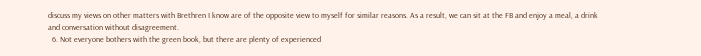discuss my views on other matters with Brethren I know are of the opposite view to myself for similar reasons. As a result, we can sit at the FB and enjoy a meal, a drink and conversation without disagreement.
  6. Not everyone bothers with the green book, but there are plenty of experienced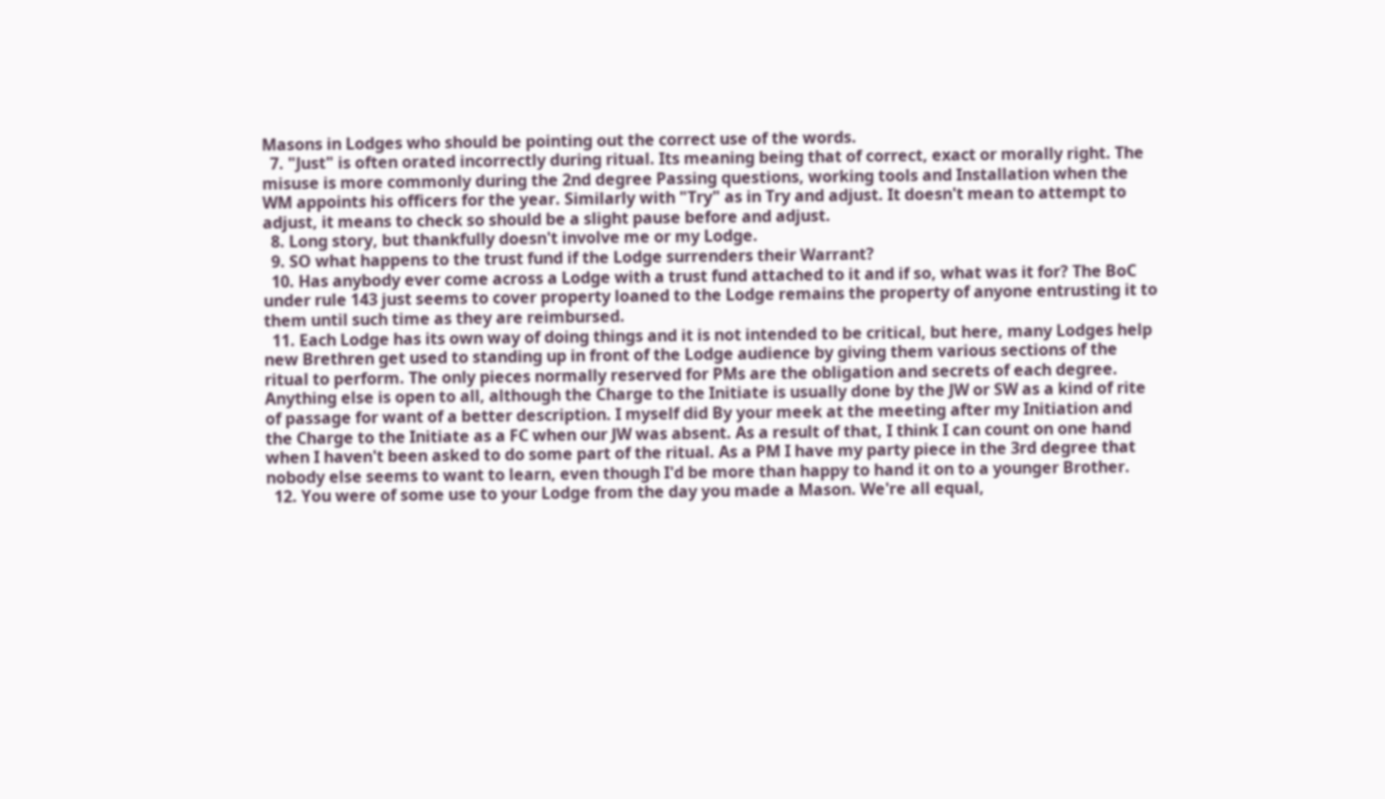Masons in Lodges who should be pointing out the correct use of the words.
  7. "Just" is often orated incorrectly during ritual. Its meaning being that of correct, exact or morally right. The misuse is more commonly during the 2nd degree Passing questions, working tools and Installation when the WM appoints his officers for the year. Similarly with "Try" as in Try and adjust. It doesn't mean to attempt to adjust, it means to check so should be a slight pause before and adjust.
  8. Long story, but thankfully doesn't involve me or my Lodge.
  9. SO what happens to the trust fund if the Lodge surrenders their Warrant?
  10. Has anybody ever come across a Lodge with a trust fund attached to it and if so, what was it for? The BoC under rule 143 just seems to cover property loaned to the Lodge remains the property of anyone entrusting it to them until such time as they are reimbursed.
  11. Each Lodge has its own way of doing things and it is not intended to be critical, but here, many Lodges help new Brethren get used to standing up in front of the Lodge audience by giving them various sections of the ritual to perform. The only pieces normally reserved for PMs are the obligation and secrets of each degree. Anything else is open to all, although the Charge to the Initiate is usually done by the JW or SW as a kind of rite of passage for want of a better description. I myself did By your meek at the meeting after my Initiation and the Charge to the Initiate as a FC when our JW was absent. As a result of that, I think I can count on one hand when I haven't been asked to do some part of the ritual. As a PM I have my party piece in the 3rd degree that nobody else seems to want to learn, even though I'd be more than happy to hand it on to a younger Brother.
  12. You were of some use to your Lodge from the day you made a Mason. We're all equal,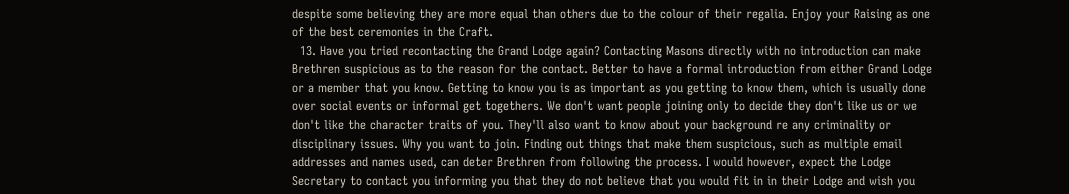despite some believing they are more equal than others due to the colour of their regalia. Enjoy your Raising as one of the best ceremonies in the Craft.
  13. Have you tried recontacting the Grand Lodge again? Contacting Masons directly with no introduction can make Brethren suspicious as to the reason for the contact. Better to have a formal introduction from either Grand Lodge or a member that you know. Getting to know you is as important as you getting to know them, which is usually done over social events or informal get togethers. We don't want people joining only to decide they don't like us or we don't like the character traits of you. They'll also want to know about your background re any criminality or disciplinary issues. Why you want to join. Finding out things that make them suspicious, such as multiple email addresses and names used, can deter Brethren from following the process. I would however, expect the Lodge Secretary to contact you informing you that they do not believe that you would fit in in their Lodge and wish you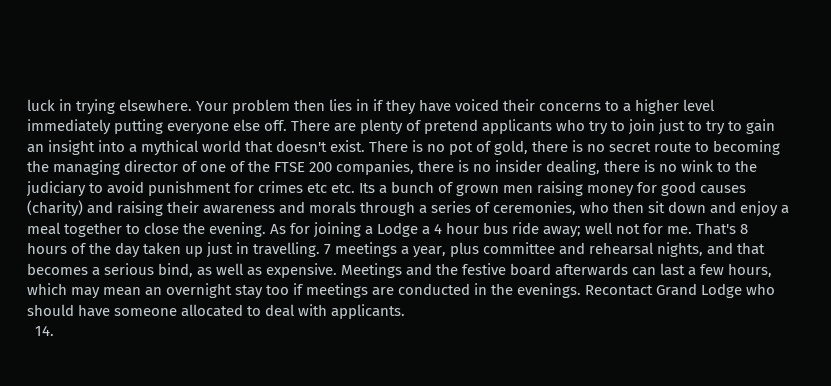luck in trying elsewhere. Your problem then lies in if they have voiced their concerns to a higher level immediately putting everyone else off. There are plenty of pretend applicants who try to join just to try to gain an insight into a mythical world that doesn't exist. There is no pot of gold, there is no secret route to becoming the managing director of one of the FTSE 200 companies, there is no insider dealing, there is no wink to the judiciary to avoid punishment for crimes etc etc. Its a bunch of grown men raising money for good causes (charity) and raising their awareness and morals through a series of ceremonies, who then sit down and enjoy a meal together to close the evening. As for joining a Lodge a 4 hour bus ride away; well not for me. That's 8 hours of the day taken up just in travelling. 7 meetings a year, plus committee and rehearsal nights, and that becomes a serious bind, as well as expensive. Meetings and the festive board afterwards can last a few hours, which may mean an overnight stay too if meetings are conducted in the evenings. Recontact Grand Lodge who should have someone allocated to deal with applicants.
  14.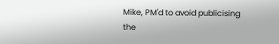Mike, PM'd to avoid publicising the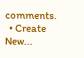comments.
  • Create New...